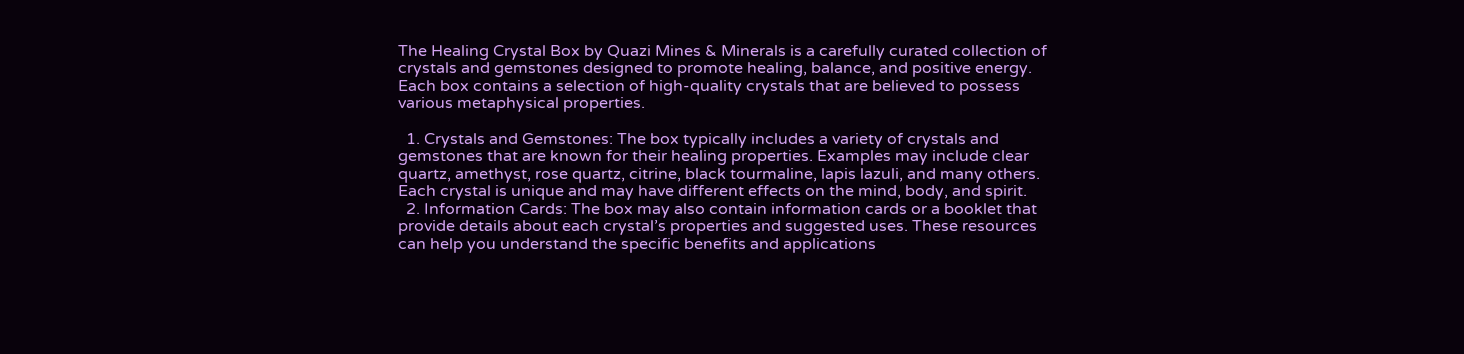The Healing Crystal Box by Quazi Mines & Minerals is a carefully curated collection of crystals and gemstones designed to promote healing, balance, and positive energy. Each box contains a selection of high-quality crystals that are believed to possess various metaphysical properties.

  1. Crystals and Gemstones: The box typically includes a variety of crystals and gemstones that are known for their healing properties. Examples may include clear quartz, amethyst, rose quartz, citrine, black tourmaline, lapis lazuli, and many others. Each crystal is unique and may have different effects on the mind, body, and spirit.
  2. Information Cards: The box may also contain information cards or a booklet that provide details about each crystal’s properties and suggested uses. These resources can help you understand the specific benefits and applications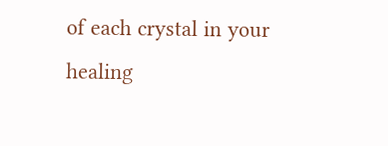of each crystal in your healing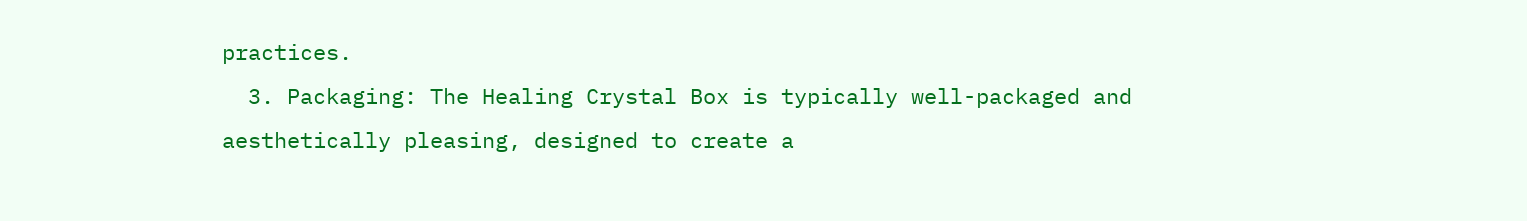practices.
  3. Packaging: The Healing Crystal Box is typically well-packaged and aesthetically pleasing, designed to create a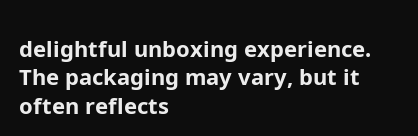delightful unboxing experience. The packaging may vary, but it often reflects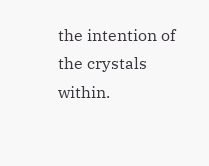the intention of the crystals within.